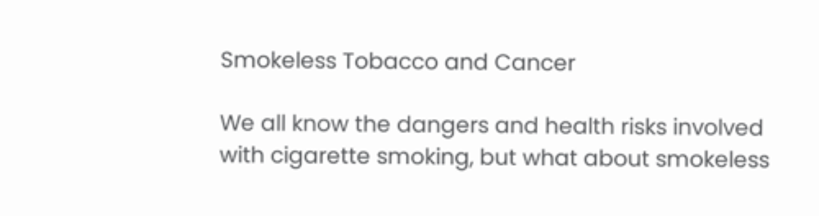Smokeless Tobacco and Cancer

We all know the dangers and health risks involved with cigarette smoking, but what about smokeless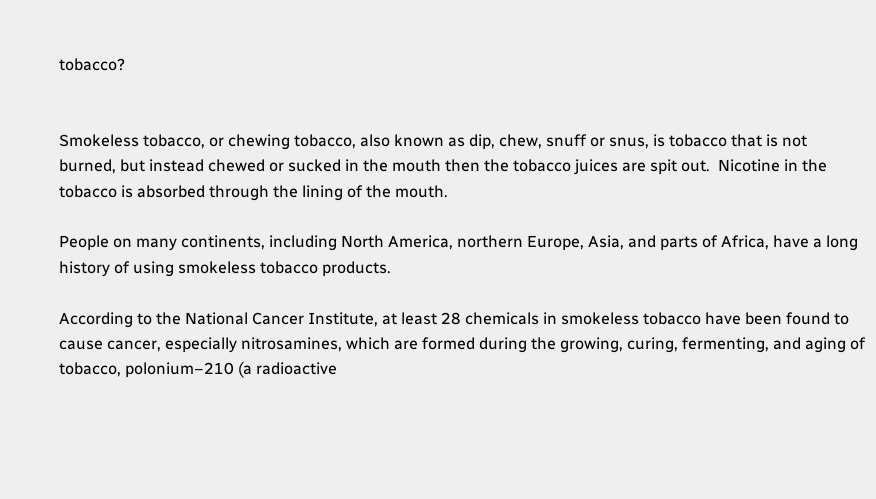tobacco?


Smokeless tobacco, or chewing tobacco, also known as dip, chew, snuff or snus, is tobacco that is not burned, but instead chewed or sucked in the mouth then the tobacco juices are spit out.  Nicotine in the tobacco is absorbed through the lining of the mouth.

People on many continents, including North America, northern Europe, Asia, and parts of Africa, have a long history of using smokeless tobacco products.

According to the National Cancer Institute, at least 28 chemicals in smokeless tobacco have been found to cause cancer, especially nitrosamines, which are formed during the growing, curing, fermenting, and aging of tobacco, polonium–210 (a radioactive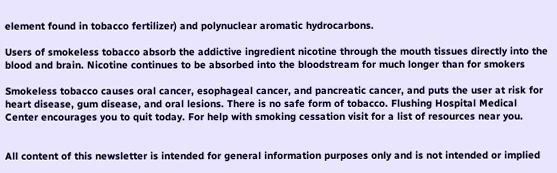element found in tobacco fertilizer) and polynuclear aromatic hydrocarbons.

Users of smokeless tobacco absorb the addictive ingredient nicotine through the mouth tissues directly into the blood and brain. Nicotine continues to be absorbed into the bloodstream for much longer than for smokers

Smokeless tobacco causes oral cancer, esophageal cancer, and pancreatic cancer, and puts the user at risk for heart disease, gum disease, and oral lesions. There is no safe form of tobacco. Flushing Hospital Medical Center encourages you to quit today. For help with smoking cessation visit for a list of resources near you.


All content of this newsletter is intended for general information purposes only and is not intended or implied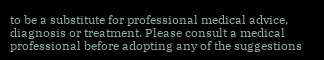to be a substitute for professional medical advice, diagnosis or treatment. Please consult a medical professional before adopting any of the suggestions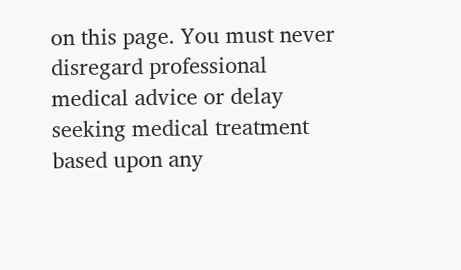on this page. You must never disregard professional medical advice or delay seeking medical treatment based upon any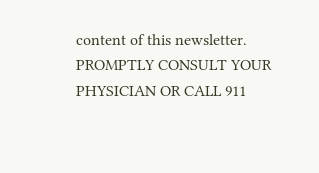content of this newsletter. PROMPTLY CONSULT YOUR PHYSICIAN OR CALL 911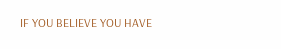IF YOU BELIEVE YOU HAVE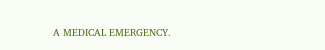A MEDICAL EMERGENCY.